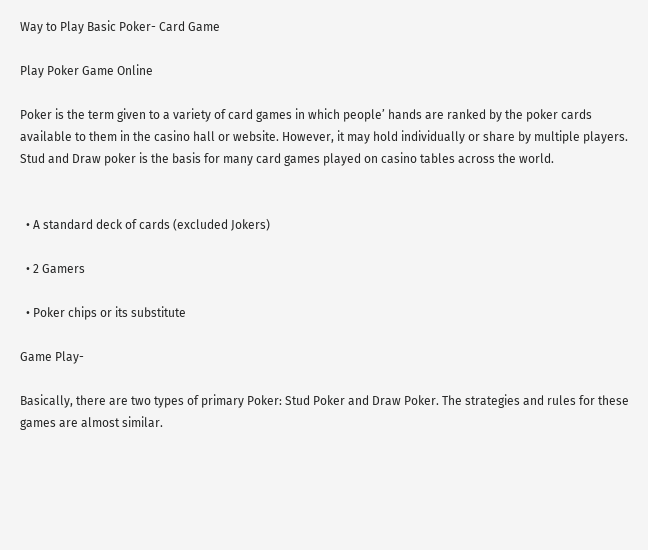Way to Play Basic Poker- Card Game

Play Poker Game Online

Poker is the term given to a variety of card games in which people’ hands are ranked by the poker cards available to them in the casino hall or website. However, it may hold individually or share by multiple players. Stud and Draw poker is the basis for many card games played on casino tables across the world.


  • A standard deck of cards (excluded Jokers)

  • 2 Gamers

  • Poker chips or its substitute

Game Play-

Basically, there are two types of primary Poker: Stud Poker and Draw Poker. The strategies and rules for these games are almost similar.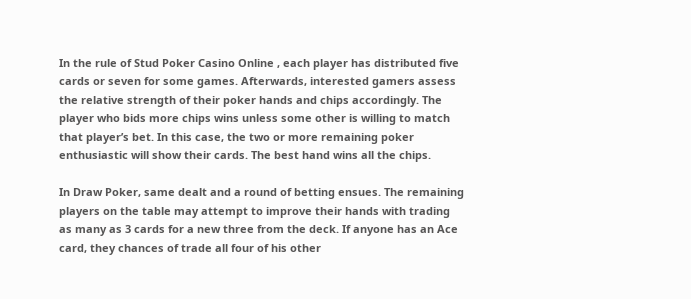In the rule of Stud Poker Casino Online , each player has distributed five cards or seven for some games. Afterwards, interested gamers assess the relative strength of their poker hands and chips accordingly. The player who bids more chips wins unless some other is willing to match that player’s bet. In this case, the two or more remaining poker enthusiastic will show their cards. The best hand wins all the chips.

In Draw Poker, same dealt and a round of betting ensues. The remaining players on the table may attempt to improve their hands with trading as many as 3 cards for a new three from the deck. If anyone has an Ace card, they chances of trade all four of his other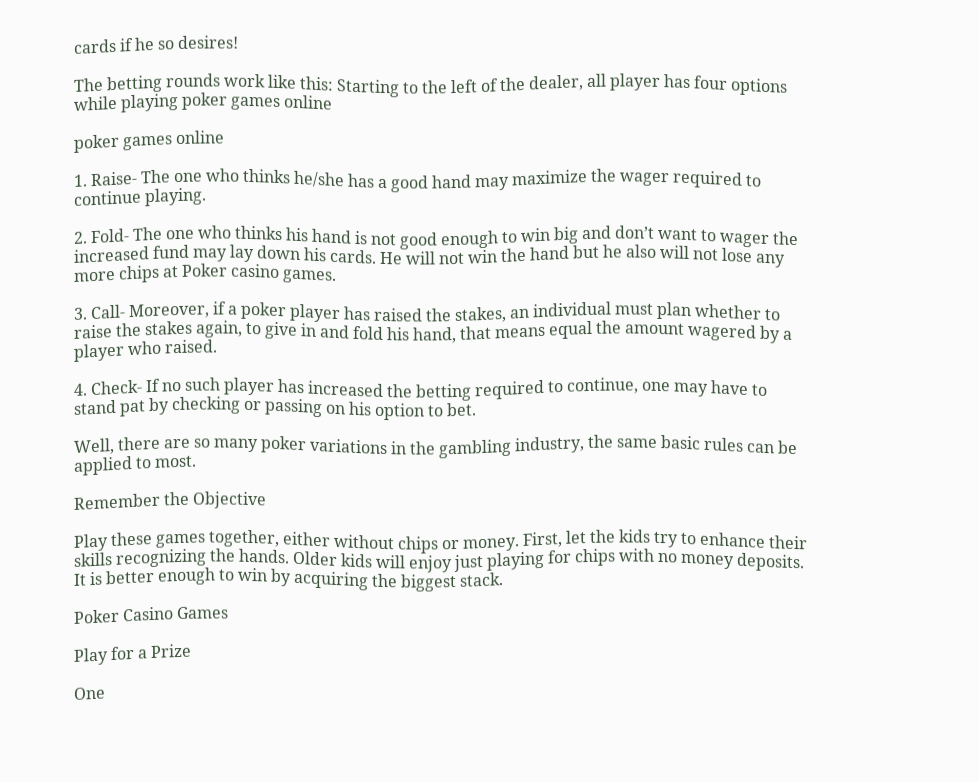cards if he so desires!

The betting rounds work like this: Starting to the left of the dealer, all player has four options while playing poker games online

poker games online

1. Raise- The one who thinks he/she has a good hand may maximize the wager required to continue playing.

2. Fold- The one who thinks his hand is not good enough to win big and don’t want to wager the increased fund may lay down his cards. He will not win the hand but he also will not lose any more chips at Poker casino games.

3. Call- Moreover, if a poker player has raised the stakes, an individual must plan whether to raise the stakes again, to give in and fold his hand, that means equal the amount wagered by a player who raised.

4. Check- If no such player has increased the betting required to continue, one may have to stand pat by checking or passing on his option to bet.

Well, there are so many poker variations in the gambling industry, the same basic rules can be applied to most.

Remember the Objective

Play these games together, either without chips or money. First, let the kids try to enhance their skills recognizing the hands. Older kids will enjoy just playing for chips with no money deposits. It is better enough to win by acquiring the biggest stack.

Poker Casino Games

Play for a Prize

One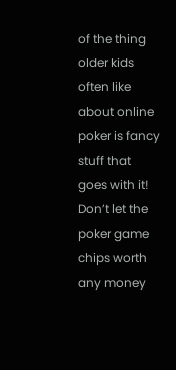of the thing older kids often like about online poker is fancy stuff that goes with it! Don’t let the poker game chips worth any money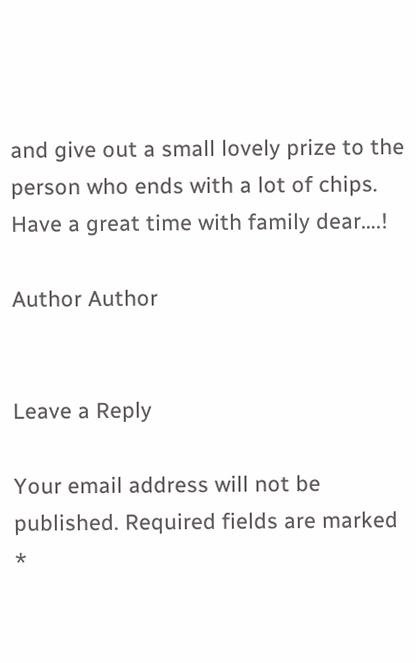and give out a small lovely prize to the person who ends with a lot of chips. Have a great time with family dear….!

Author Author


Leave a Reply

Your email address will not be published. Required fields are marked *